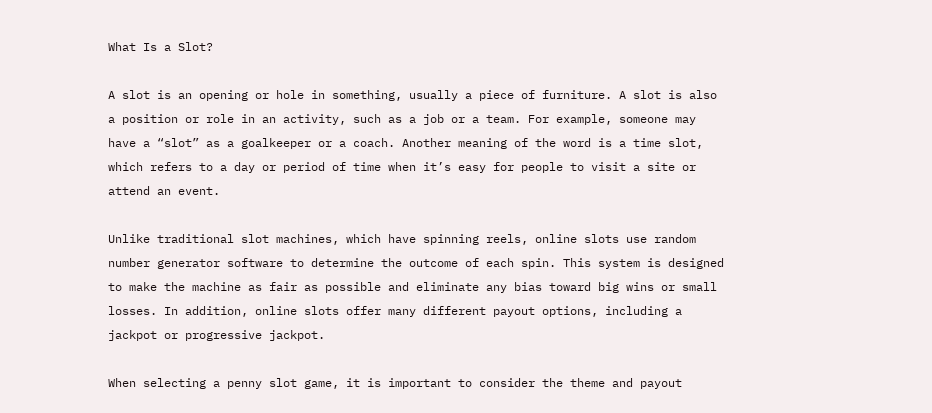What Is a Slot?

A slot is an opening or hole in something, usually a piece of furniture. A slot is also a position or role in an activity, such as a job or a team. For example, someone may have a “slot” as a goalkeeper or a coach. Another meaning of the word is a time slot, which refers to a day or period of time when it’s easy for people to visit a site or attend an event.

Unlike traditional slot machines, which have spinning reels, online slots use random number generator software to determine the outcome of each spin. This system is designed to make the machine as fair as possible and eliminate any bias toward big wins or small losses. In addition, online slots offer many different payout options, including a jackpot or progressive jackpot.

When selecting a penny slot game, it is important to consider the theme and payout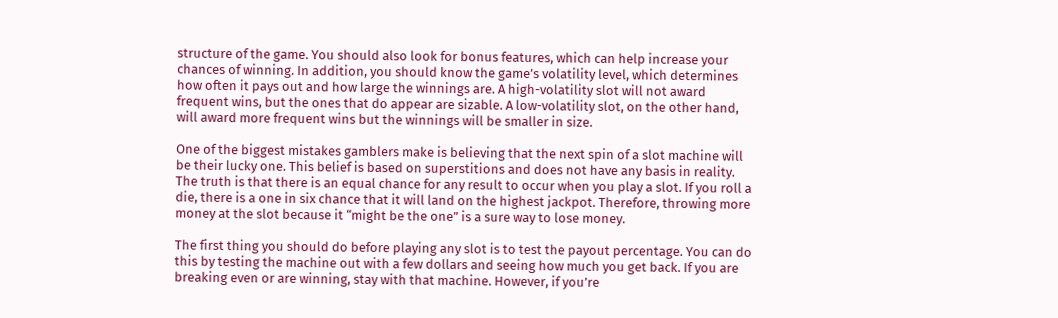structure of the game. You should also look for bonus features, which can help increase your chances of winning. In addition, you should know the game’s volatility level, which determines how often it pays out and how large the winnings are. A high-volatility slot will not award frequent wins, but the ones that do appear are sizable. A low-volatility slot, on the other hand, will award more frequent wins but the winnings will be smaller in size.

One of the biggest mistakes gamblers make is believing that the next spin of a slot machine will be their lucky one. This belief is based on superstitions and does not have any basis in reality. The truth is that there is an equal chance for any result to occur when you play a slot. If you roll a die, there is a one in six chance that it will land on the highest jackpot. Therefore, throwing more money at the slot because it “might be the one” is a sure way to lose money.

The first thing you should do before playing any slot is to test the payout percentage. You can do this by testing the machine out with a few dollars and seeing how much you get back. If you are breaking even or are winning, stay with that machine. However, if you’re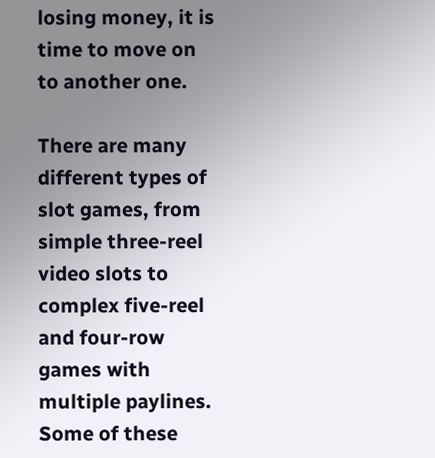losing money, it is time to move on to another one.

There are many different types of slot games, from simple three-reel video slots to complex five-reel and four-row games with multiple paylines. Some of these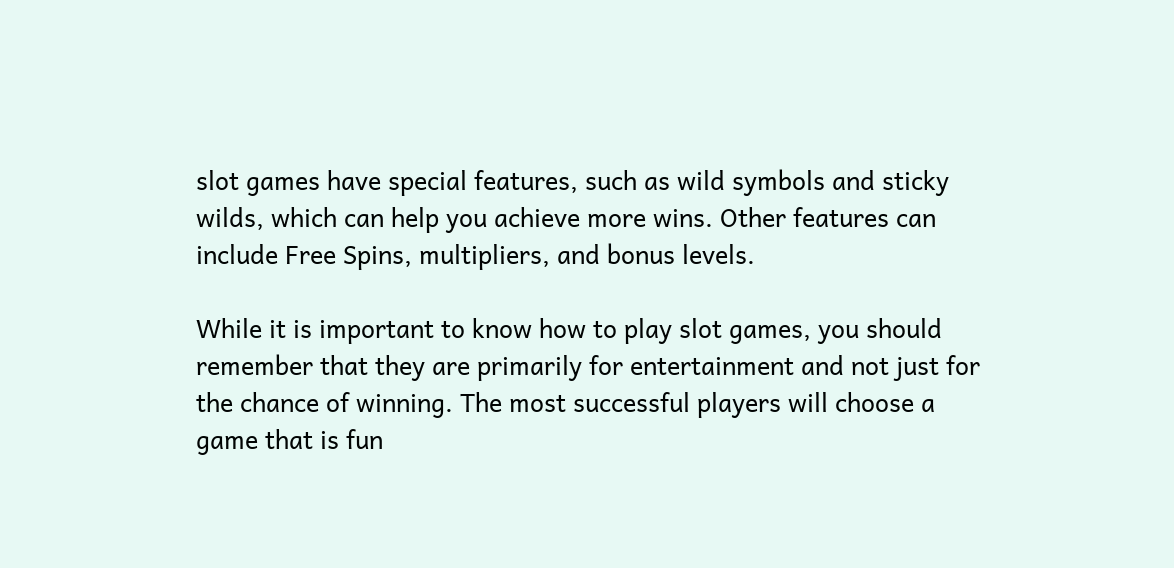slot games have special features, such as wild symbols and sticky wilds, which can help you achieve more wins. Other features can include Free Spins, multipliers, and bonus levels.

While it is important to know how to play slot games, you should remember that they are primarily for entertainment and not just for the chance of winning. The most successful players will choose a game that is fun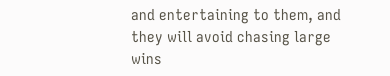and entertaining to them, and they will avoid chasing large wins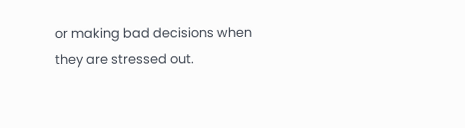or making bad decisions when they are stressed out.